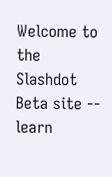Welcome to the Slashdot Beta site -- learn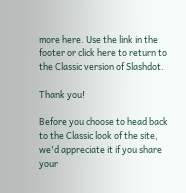more here. Use the link in the footer or click here to return to the Classic version of Slashdot.

Thank you!

Before you choose to head back to the Classic look of the site, we'd appreciate it if you share your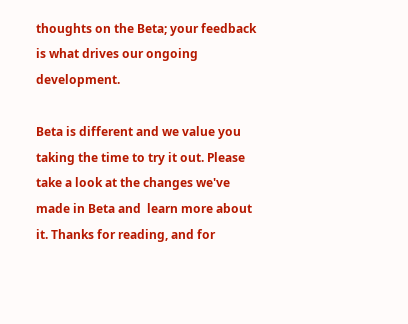thoughts on the Beta; your feedback is what drives our ongoing development.

Beta is different and we value you taking the time to try it out. Please take a look at the changes we've made in Beta and  learn more about it. Thanks for reading, and for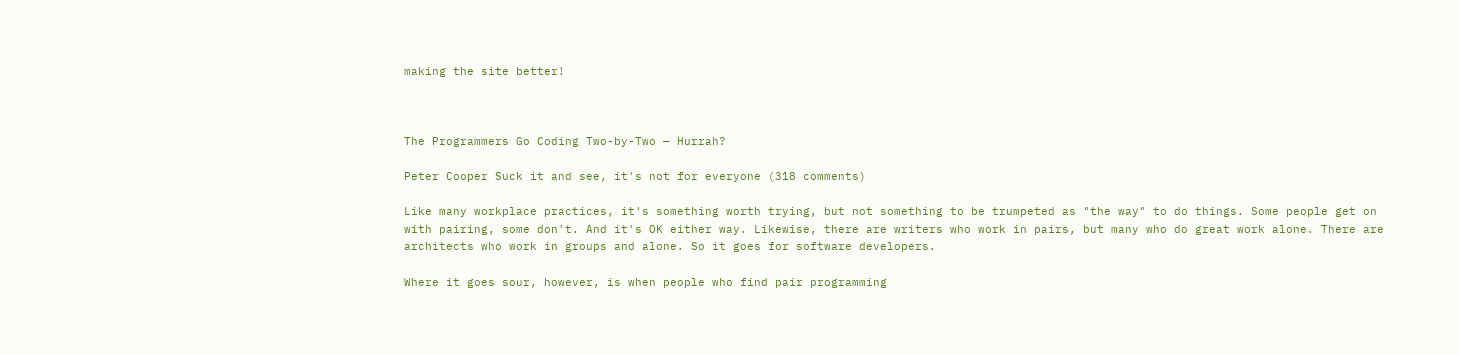making the site better!



The Programmers Go Coding Two-by-Two — Hurrah?

Peter Cooper Suck it and see, it's not for everyone (318 comments)

Like many workplace practices, it's something worth trying, but not something to be trumpeted as "the way" to do things. Some people get on with pairing, some don't. And it's OK either way. Likewise, there are writers who work in pairs, but many who do great work alone. There are architects who work in groups and alone. So it goes for software developers.

Where it goes sour, however, is when people who find pair programming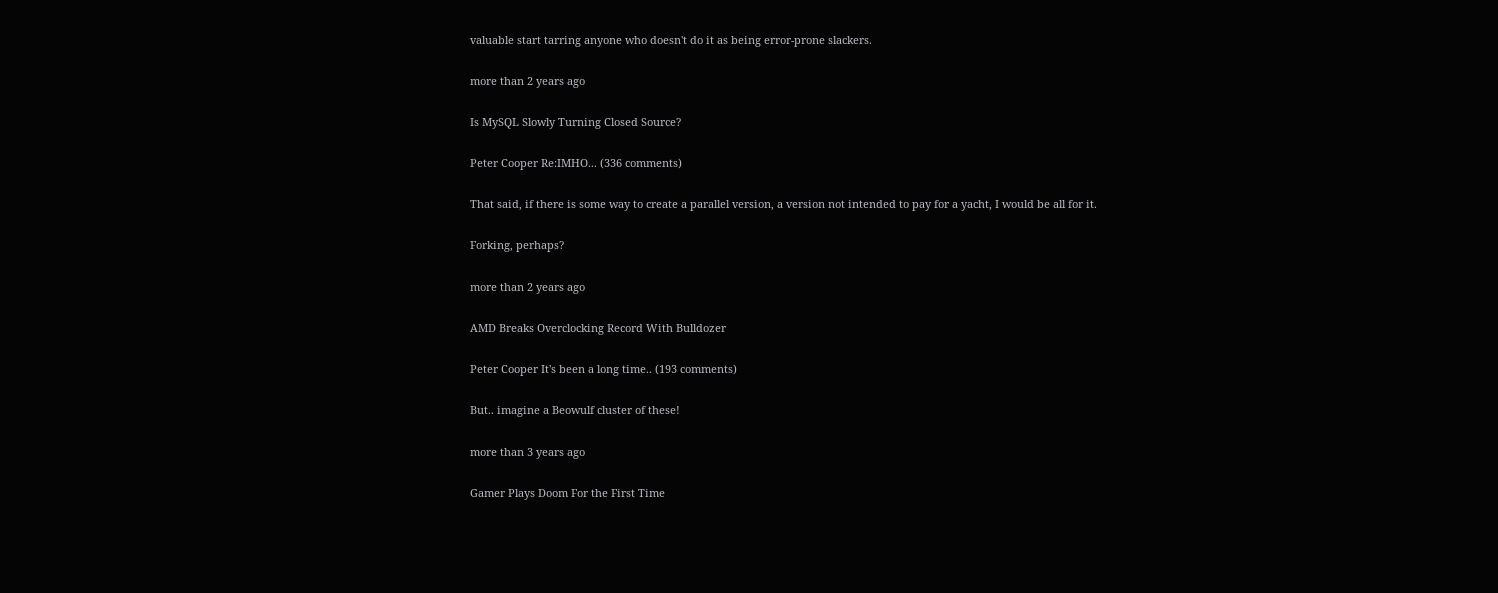valuable start tarring anyone who doesn't do it as being error-prone slackers.

more than 2 years ago

Is MySQL Slowly Turning Closed Source?

Peter Cooper Re:IMHO... (336 comments)

That said, if there is some way to create a parallel version, a version not intended to pay for a yacht, I would be all for it.

Forking, perhaps?

more than 2 years ago

AMD Breaks Overclocking Record With Bulldozer

Peter Cooper It's been a long time.. (193 comments)

But.. imagine a Beowulf cluster of these!

more than 3 years ago

Gamer Plays Doom For the First Time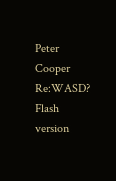Peter Cooper Re:WASD? Flash version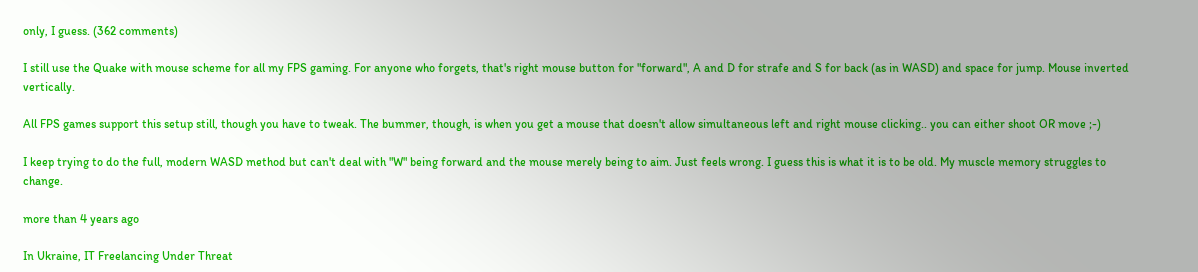only, I guess. (362 comments)

I still use the Quake with mouse scheme for all my FPS gaming. For anyone who forgets, that's right mouse button for "forward", A and D for strafe and S for back (as in WASD) and space for jump. Mouse inverted vertically.

All FPS games support this setup still, though you have to tweak. The bummer, though, is when you get a mouse that doesn't allow simultaneous left and right mouse clicking.. you can either shoot OR move ;-)

I keep trying to do the full, modern WASD method but can't deal with "W" being forward and the mouse merely being to aim. Just feels wrong. I guess this is what it is to be old. My muscle memory struggles to change.

more than 4 years ago

In Ukraine, IT Freelancing Under Threat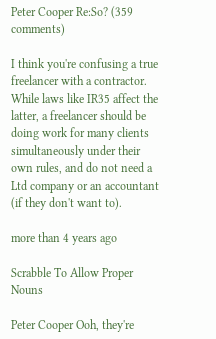Peter Cooper Re:So? (359 comments)

I think you're confusing a true freelancer with a contractor. While laws like IR35 affect the latter, a freelancer should be doing work for many clients simultaneously under their own rules, and do not need a Ltd company or an accountant (if they don't want to).

more than 4 years ago

Scrabble To Allow Proper Nouns

Peter Cooper Ooh, they're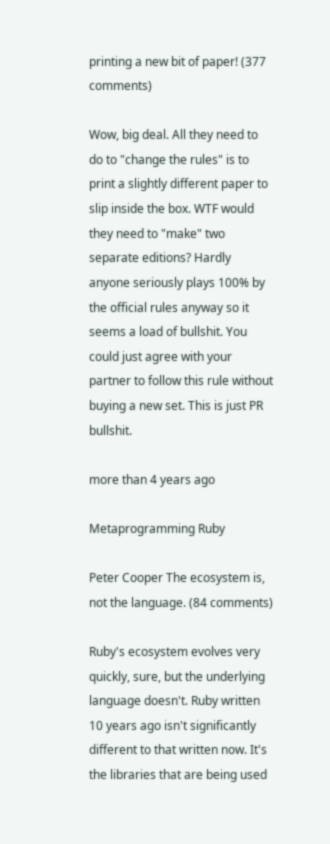printing a new bit of paper! (377 comments)

Wow, big deal. All they need to do to "change the rules" is to print a slightly different paper to slip inside the box. WTF would they need to "make" two separate editions? Hardly anyone seriously plays 100% by the official rules anyway so it seems a load of bullshit. You could just agree with your partner to follow this rule without buying a new set. This is just PR bullshit.

more than 4 years ago

Metaprogramming Ruby

Peter Cooper The ecosystem is, not the language. (84 comments)

Ruby's ecosystem evolves very quickly, sure, but the underlying language doesn't. Ruby written 10 years ago isn't significantly different to that written now. It's the libraries that are being used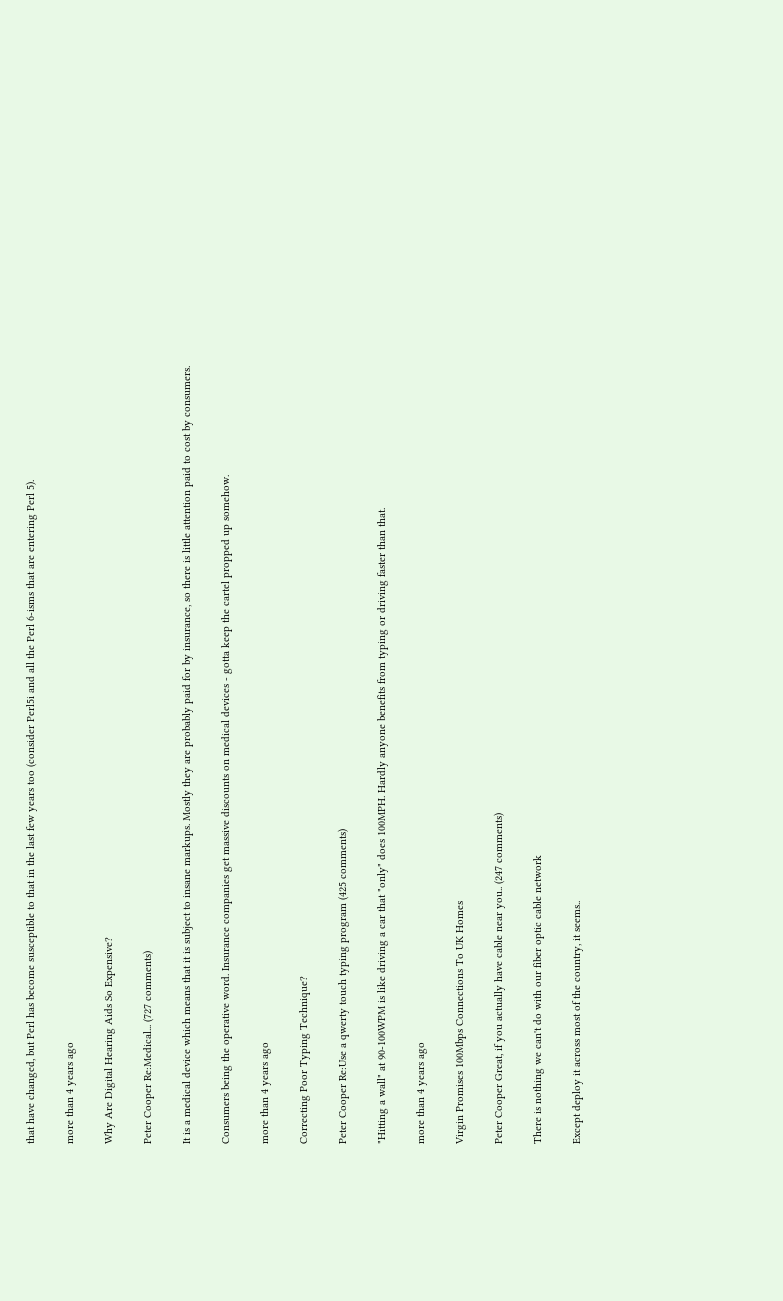that have changed, but Perl has become susceptible to that in the last few years too (consider Perl5i and all the Perl 6-isms that are entering Perl 5).

more than 4 years ago

Why Are Digital Hearing Aids So Expensive?

Peter Cooper Re:Medical... (727 comments)

It is a medical device which means that it is subject to insane markups. Mostly they are probably paid for by insurance, so there is little attention paid to cost by consumers.

Consumers being the operative word. Insurance companies get massive discounts on medical devices - gotta keep the cartel propped up somehow.

more than 4 years ago

Correcting Poor Typing Technique?

Peter Cooper Re:Use a qwerty touch typing program (425 comments)

"Hitting a wall" at 90-100WPM is like driving a car that "only" does 100MPH. Hardly anyone benefits from typing or driving faster than that.

more than 4 years ago

Virgin Promises 100Mbps Connections To UK Homes

Peter Cooper Great, if you actually have cable near you.. (247 comments)

There is nothing we can't do with our fiber optic cable network

Except deploy it across most of the country, it seems..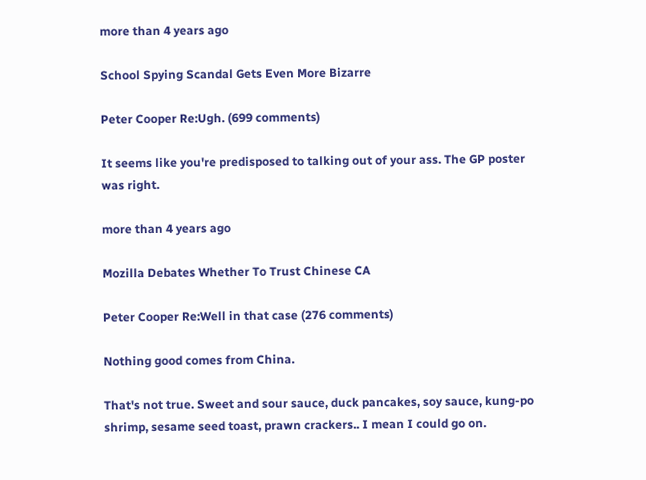more than 4 years ago

School Spying Scandal Gets Even More Bizarre

Peter Cooper Re:Ugh. (699 comments)

It seems like you're predisposed to talking out of your ass. The GP poster was right.

more than 4 years ago

Mozilla Debates Whether To Trust Chinese CA

Peter Cooper Re:Well in that case (276 comments)

Nothing good comes from China.

That's not true. Sweet and sour sauce, duck pancakes, soy sauce, kung-po shrimp, sesame seed toast, prawn crackers.. I mean I could go on.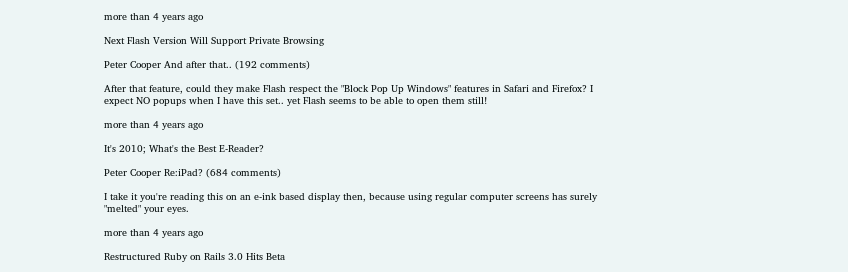more than 4 years ago

Next Flash Version Will Support Private Browsing

Peter Cooper And after that.. (192 comments)

After that feature, could they make Flash respect the "Block Pop Up Windows" features in Safari and Firefox? I expect NO popups when I have this set.. yet Flash seems to be able to open them still!

more than 4 years ago

It's 2010; What's the Best E-Reader?

Peter Cooper Re:iPad? (684 comments)

I take it you're reading this on an e-ink based display then, because using regular computer screens has surely "melted" your eyes.

more than 4 years ago

Restructured Ruby on Rails 3.0 Hits Beta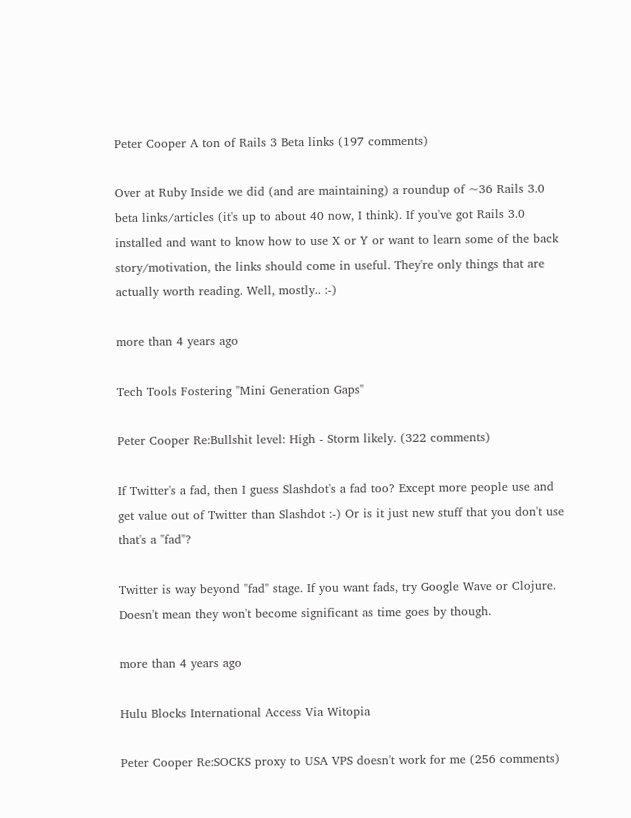Peter Cooper A ton of Rails 3 Beta links (197 comments)

Over at Ruby Inside we did (and are maintaining) a roundup of ~36 Rails 3.0 beta links/articles (it's up to about 40 now, I think). If you've got Rails 3.0 installed and want to know how to use X or Y or want to learn some of the back story/motivation, the links should come in useful. They're only things that are actually worth reading. Well, mostly.. :-)

more than 4 years ago

Tech Tools Fostering "Mini Generation Gaps"

Peter Cooper Re:Bullshit level: High - Storm likely. (322 comments)

If Twitter's a fad, then I guess Slashdot's a fad too? Except more people use and get value out of Twitter than Slashdot :-) Or is it just new stuff that you don't use that's a "fad"?

Twitter is way beyond "fad" stage. If you want fads, try Google Wave or Clojure. Doesn't mean they won't become significant as time goes by though.

more than 4 years ago

Hulu Blocks International Access Via Witopia

Peter Cooper Re:SOCKS proxy to USA VPS doesn't work for me (256 comments)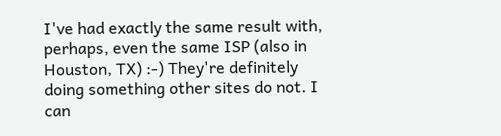I've had exactly the same result with, perhaps, even the same ISP (also in Houston, TX) :-) They're definitely doing something other sites do not. I can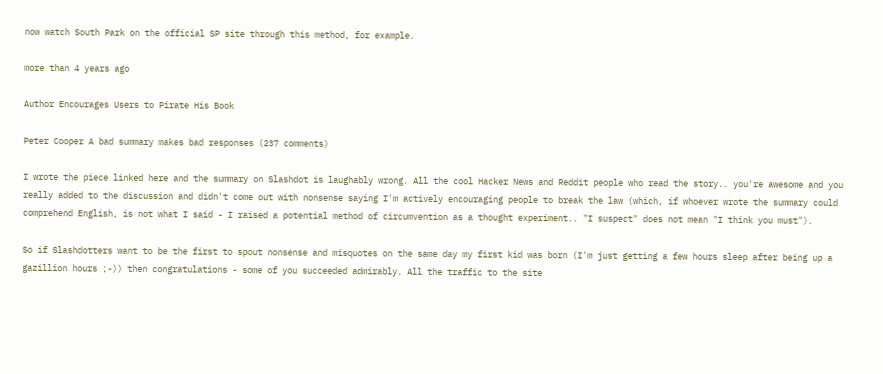now watch South Park on the official SP site through this method, for example.

more than 4 years ago

Author Encourages Users to Pirate His Book

Peter Cooper A bad summary makes bad responses (237 comments)

I wrote the piece linked here and the summary on Slashdot is laughably wrong. All the cool Hacker News and Reddit people who read the story.. you're awesome and you really added to the discussion and didn't come out with nonsense saying I'm actively encouraging people to break the law (which, if whoever wrote the summary could comprehend English, is not what I said - I raised a potential method of circumvention as a thought experiment.. "I suspect" does not mean "I think you must").

So if Slashdotters want to be the first to spout nonsense and misquotes on the same day my first kid was born (I'm just getting a few hours sleep after being up a gazillion hours ;-)) then congratulations - some of you succeeded admirably. All the traffic to the site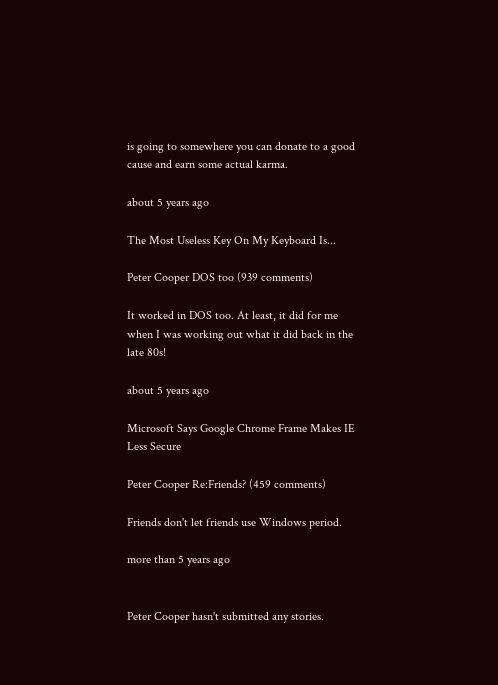is going to somewhere you can donate to a good cause and earn some actual karma.

about 5 years ago

The Most Useless Key On My Keyboard Is...

Peter Cooper DOS too (939 comments)

It worked in DOS too. At least, it did for me when I was working out what it did back in the late 80s!

about 5 years ago

Microsoft Says Google Chrome Frame Makes IE Less Secure

Peter Cooper Re:Friends? (459 comments)

Friends don't let friends use Windows period.

more than 5 years ago


Peter Cooper hasn't submitted any stories.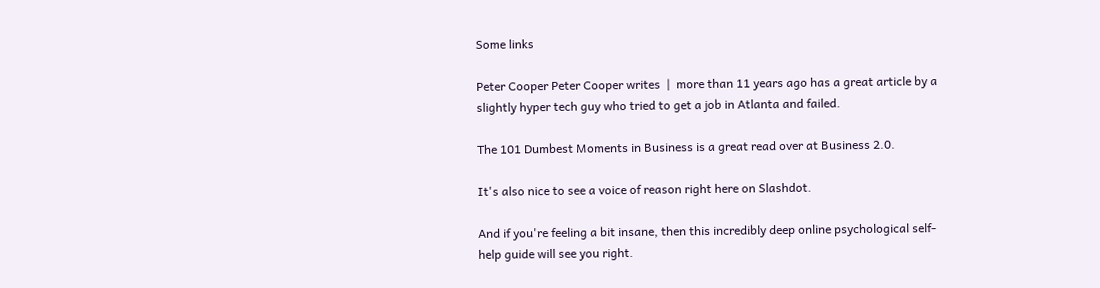Some links

Peter Cooper Peter Cooper writes  |  more than 11 years ago has a great article by a slightly hyper tech guy who tried to get a job in Atlanta and failed.

The 101 Dumbest Moments in Business is a great read over at Business 2.0.

It's also nice to see a voice of reason right here on Slashdot.

And if you're feeling a bit insane, then this incredibly deep online psychological self-help guide will see you right.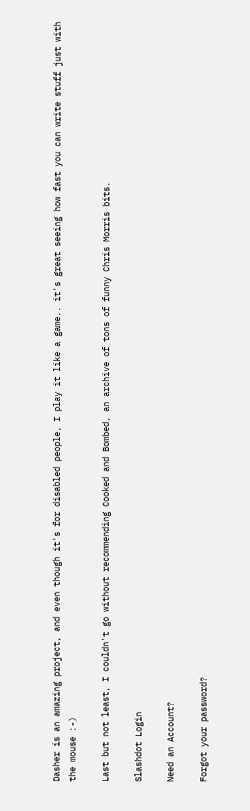Dasher is an amazing project, and even though it's for disabled people, I play it like a game.. it's great seeing how fast you can write stuff just with the mouse :-)

Last but not least, I couldn't go without recommending Cooked and Bombed, an archive of tons of funny Chris Morris bits.

Slashdot Login

Need an Account?

Forgot your password?